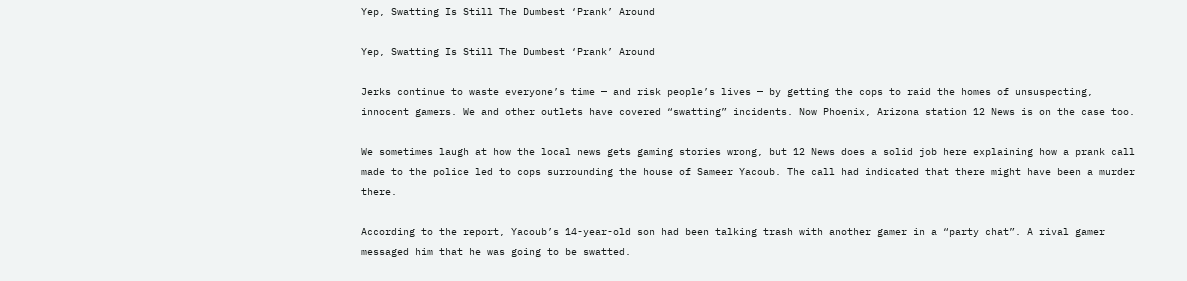Yep, Swatting Is Still The Dumbest ‘Prank’ Around

Yep, Swatting Is Still The Dumbest ‘Prank’ Around

Jerks continue to waste everyone’s time — and risk people’s lives — by getting the cops to raid the homes of unsuspecting, innocent gamers. We and other outlets have covered “swatting” incidents. Now Phoenix, Arizona station 12 News is on the case too.

We sometimes laugh at how the local news gets gaming stories wrong, but 12 News does a solid job here explaining how a prank call made to the police led to cops surrounding the house of Sameer Yacoub. The call had indicated that there might have been a murder there.

According to the report, Yacoub’s 14-year-old son had been talking trash with another gamer in a “party chat”. A rival gamer messaged him that he was going to be swatted.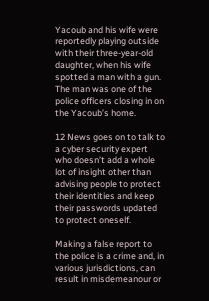Yacoub and his wife were reportedly playing outside with their three-year-old daughter, when his wife spotted a man with a gun. The man was one of the police officers closing in on the Yacoub’s home.

12 News goes on to talk to a cyber security expert who doesn’t add a whole lot of insight other than advising people to protect their identities and keep their passwords updated to protect oneself.

Making a false report to the police is a crime and, in various jurisdictions, can result in misdemeanour or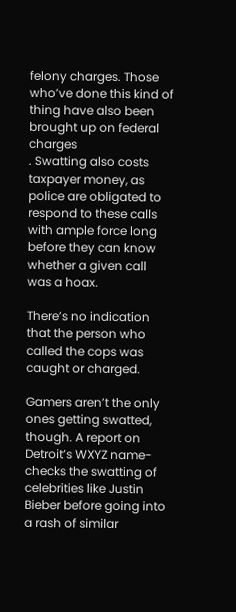felony charges. Those who’ve done this kind of thing have also been brought up on federal charges
. Swatting also costs taxpayer money, as police are obligated to respond to these calls with ample force long before they can know whether a given call was a hoax.

There’s no indication that the person who called the cops was caught or charged.

Gamers aren’t the only ones getting swatted, though. A report on Detroit’s WXYZ name-checks the swatting of celebrities like Justin Bieber before going into a rash of similar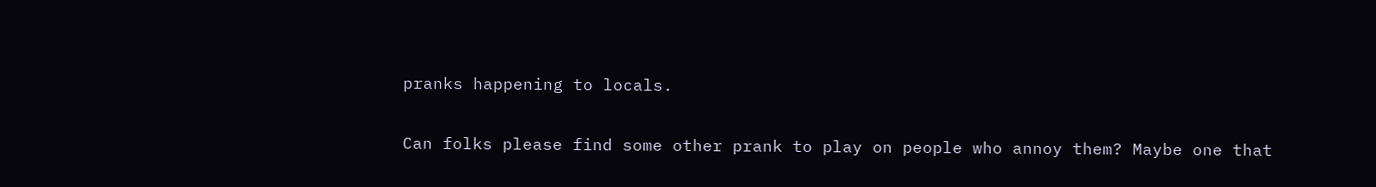pranks happening to locals.

Can folks please find some other prank to play on people who annoy them? Maybe one that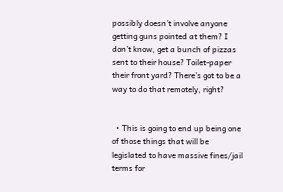possibly doesn’t involve anyone getting guns pointed at them? I don’t know, get a bunch of pizzas sent to their house? Toilet-paper their front yard? There’s got to be a way to do that remotely, right?


  • This is going to end up being one of those things that will be legislated to have massive fines/jail terms for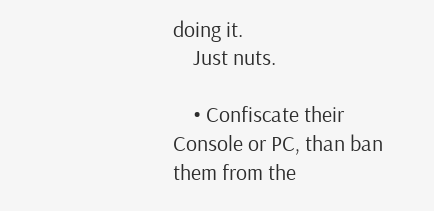doing it.
    Just nuts.

    • Confiscate their Console or PC, than ban them from the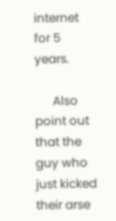internet for 5 years.

      Also point out that the guy who just kicked their arse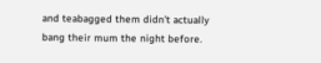and teabagged them didn’t actually bang their mum the night before.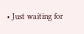• Just waiting for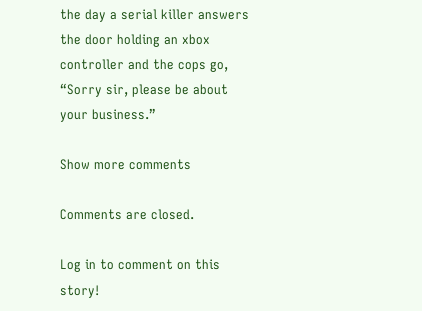the day a serial killer answers the door holding an xbox controller and the cops go, “Sorry sir, please be about your business.”

Show more comments

Comments are closed.

Log in to comment on this story!